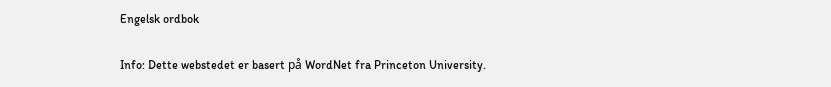Engelsk ordbok

Info: Dette webstedet er basert på WordNet fra Princeton University.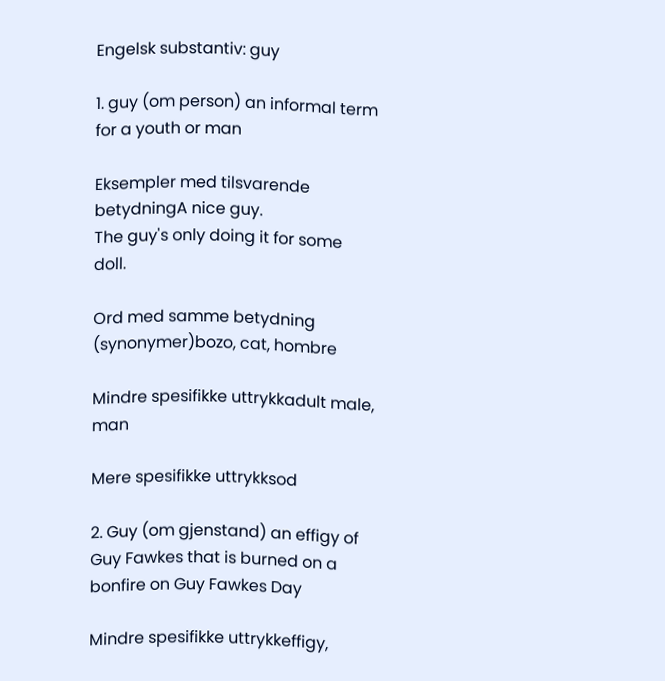Engelsk substantiv: guy

1. guy (om person) an informal term for a youth or man

Eksempler med tilsvarende betydningA nice guy.
The guy's only doing it for some doll.

Ord med samme betydning (synonymer)bozo, cat, hombre

Mindre spesifikke uttrykkadult male, man

Mere spesifikke uttrykksod

2. Guy (om gjenstand) an effigy of Guy Fawkes that is burned on a bonfire on Guy Fawkes Day

Mindre spesifikke uttrykkeffigy,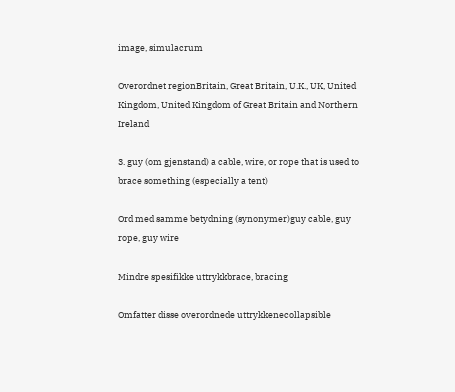image, simulacrum

Overordnet regionBritain, Great Britain, U.K., UK, United Kingdom, United Kingdom of Great Britain and Northern Ireland

3. guy (om gjenstand) a cable, wire, or rope that is used to brace something (especially a tent)

Ord med samme betydning (synonymer)guy cable, guy rope, guy wire

Mindre spesifikke uttrykkbrace, bracing

Omfatter disse overordnede uttrykkenecollapsible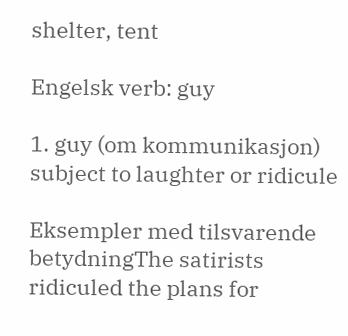shelter, tent

Engelsk verb: guy

1. guy (om kommunikasjon) subject to laughter or ridicule

Eksempler med tilsvarende betydningThe satirists ridiculed the plans for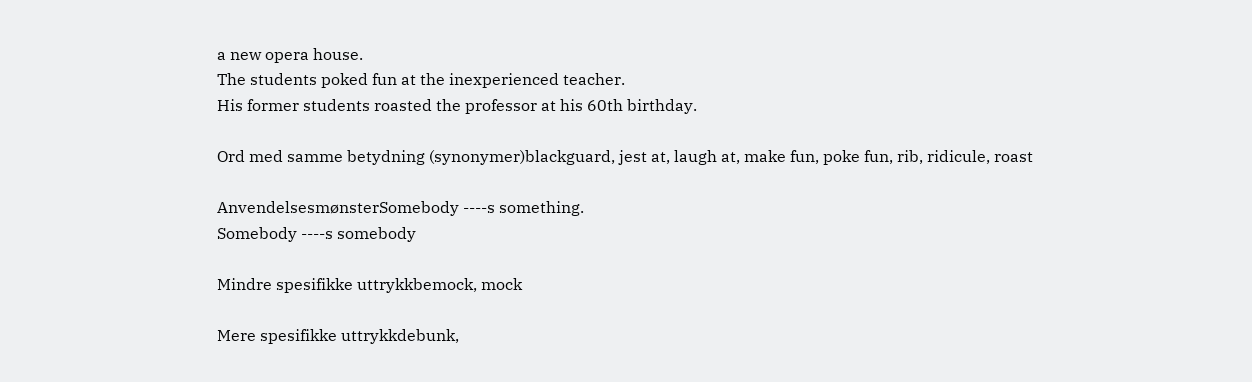a new opera house.
The students poked fun at the inexperienced teacher.
His former students roasted the professor at his 60th birthday.

Ord med samme betydning (synonymer)blackguard, jest at, laugh at, make fun, poke fun, rib, ridicule, roast

AnvendelsesmønsterSomebody ----s something.
Somebody ----s somebody

Mindre spesifikke uttrykkbemock, mock

Mere spesifikke uttrykkdebunk,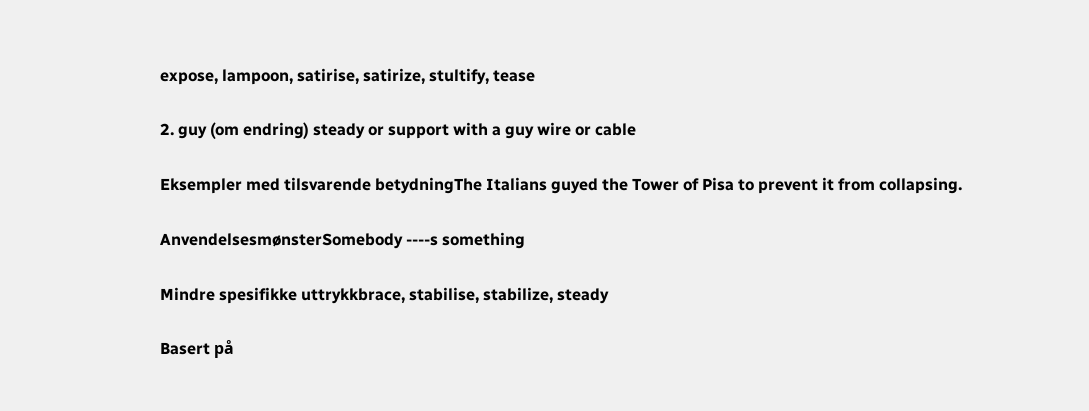expose, lampoon, satirise, satirize, stultify, tease

2. guy (om endring) steady or support with a guy wire or cable

Eksempler med tilsvarende betydningThe Italians guyed the Tower of Pisa to prevent it from collapsing.

AnvendelsesmønsterSomebody ----s something

Mindre spesifikke uttrykkbrace, stabilise, stabilize, steady

Basert på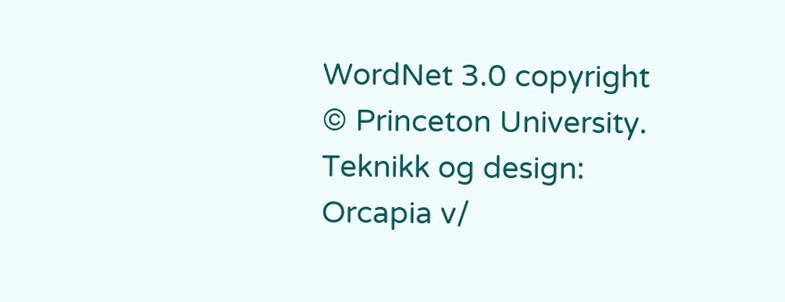WordNet 3.0 copyright © Princeton University.
Teknikk og design: Orcapia v/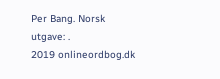Per Bang. Norsk utgave: .
2019 onlineordbog.dk